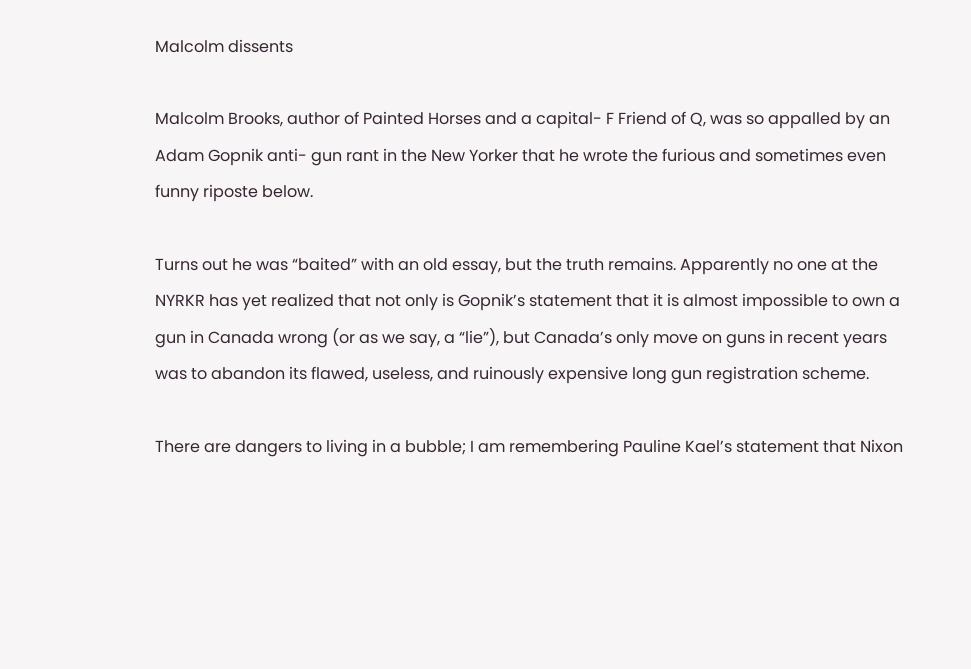Malcolm dissents

Malcolm Brooks, author of Painted Horses and a capital- F Friend of Q, was so appalled by an Adam Gopnik anti- gun rant in the New Yorker that he wrote the furious and sometimes even funny riposte below.

Turns out he was “baited” with an old essay, but the truth remains. Apparently no one at the NYRKR has yet realized that not only is Gopnik’s statement that it is almost impossible to own a gun in Canada wrong (or as we say, a “lie”), but Canada’s only move on guns in recent years was to abandon its flawed, useless, and ruinously expensive long gun registration scheme.

There are dangers to living in a bubble; I am remembering Pauline Kael’s statement that Nixon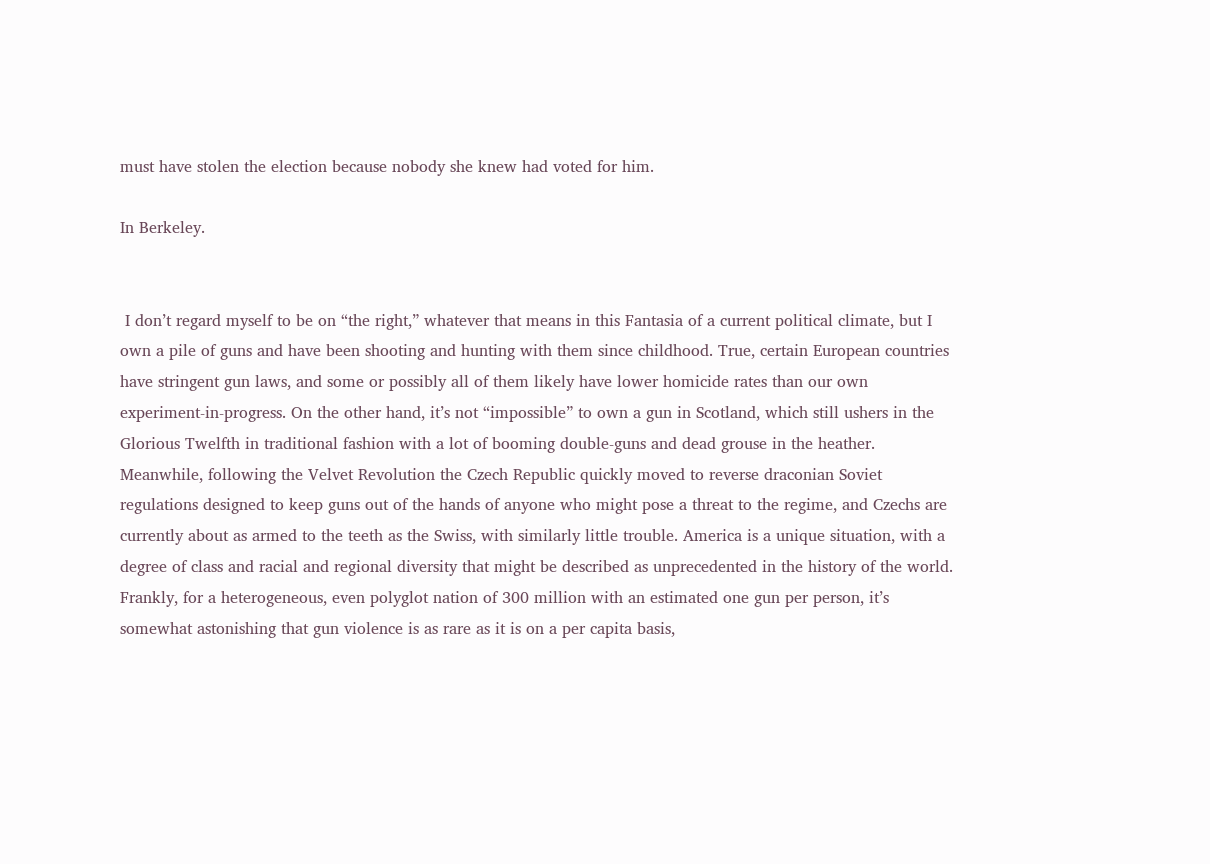must have stolen the election because nobody she knew had voted for him.

In Berkeley.


 I don’t regard myself to be on “the right,” whatever that means in this Fantasia of a current political climate, but I own a pile of guns and have been shooting and hunting with them since childhood. True, certain European countries have stringent gun laws, and some or possibly all of them likely have lower homicide rates than our own experiment-in-progress. On the other hand, it’s not “impossible” to own a gun in Scotland, which still ushers in the Glorious Twelfth in traditional fashion with a lot of booming double-guns and dead grouse in the heather. Meanwhile, following the Velvet Revolution the Czech Republic quickly moved to reverse draconian Soviet regulations designed to keep guns out of the hands of anyone who might pose a threat to the regime, and Czechs are currently about as armed to the teeth as the Swiss, with similarly little trouble. America is a unique situation, with a degree of class and racial and regional diversity that might be described as unprecedented in the history of the world. Frankly, for a heterogeneous, even polyglot nation of 300 million with an estimated one gun per person, it’s somewhat astonishing that gun violence is as rare as it is on a per capita basis,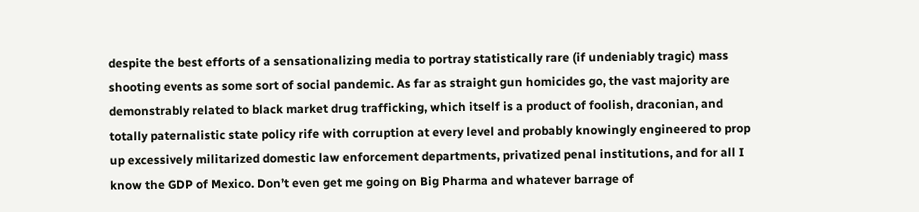despite the best efforts of a sensationalizing media to portray statistically rare (if undeniably tragic) mass shooting events as some sort of social pandemic. As far as straight gun homicides go, the vast majority are demonstrably related to black market drug trafficking, which itself is a product of foolish, draconian, and totally paternalistic state policy rife with corruption at every level and probably knowingly engineered to prop up excessively militarized domestic law enforcement departments, privatized penal institutions, and for all I know the GDP of Mexico. Don’t even get me going on Big Pharma and whatever barrage of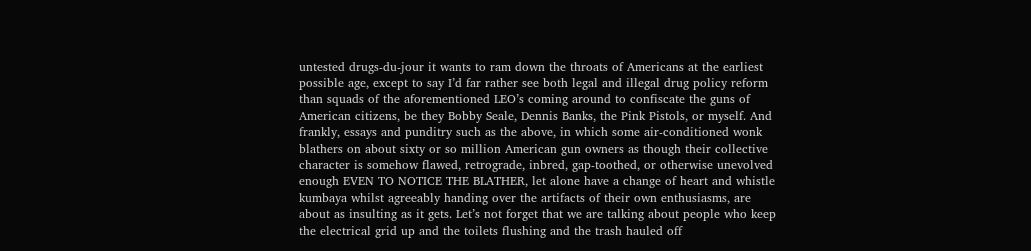untested drugs-du-jour it wants to ram down the throats of Americans at the earliest possible age, except to say I’d far rather see both legal and illegal drug policy reform than squads of the aforementioned LEO’s coming around to confiscate the guns of American citizens, be they Bobby Seale, Dennis Banks, the Pink Pistols, or myself. And frankly, essays and punditry such as the above, in which some air-conditioned wonk blathers on about sixty or so million American gun owners as though their collective character is somehow flawed, retrograde, inbred, gap-toothed, or otherwise unevolved enough EVEN TO NOTICE THE BLATHER, let alone have a change of heart and whistle kumbaya whilst agreeably handing over the artifacts of their own enthusiasms, are about as insulting as it gets. Let’s not forget that we are talking about people who keep the electrical grid up and the toilets flushing and the trash hauled off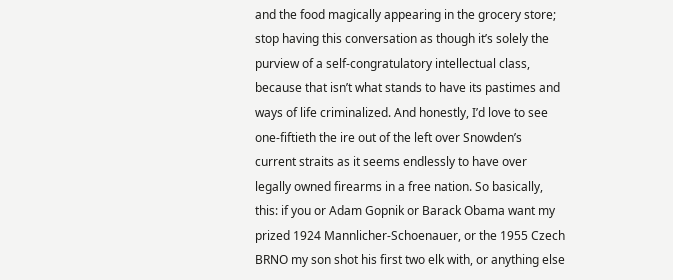and the food magically appearing in the grocery store; stop having this conversation as though it’s solely the purview of a self-congratulatory intellectual class, because that isn’t what stands to have its pastimes and ways of life criminalized. And honestly, I’d love to see one-fiftieth the ire out of the left over Snowden’s current straits as it seems endlessly to have over legally owned firearms in a free nation. So basically, this: if you or Adam Gopnik or Barack Obama want my prized 1924 Mannlicher-Schoenauer, or the 1955 Czech BRNO my son shot his first two elk with, or anything else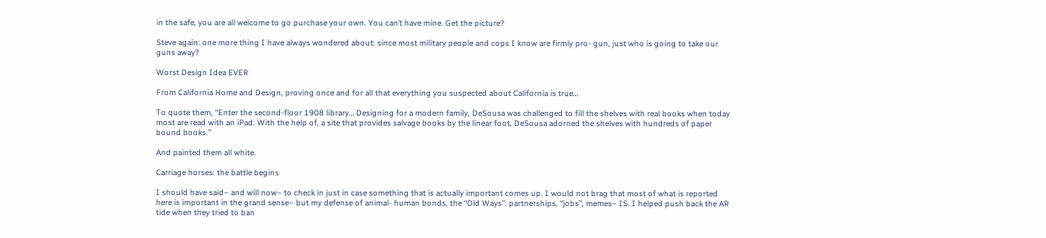in the safe, you are all welcome to go purchase your own. You can’t have mine. Get the picture?

Steve again: one more thing I have always wondered about: since most military people and cops I know are firmly pro- gun, just who is going to take our guns away?

Worst Design Idea EVER

From California Home and Design, proving once and for all that everything you suspected about California is true…

To quote them, “Enter the second-floor 1908 library… Designing for a modern family, DeSousa was challenged to fill the shelves with real books when today most are read with an iPad. With the help of, a site that provides salvage books by the linear foot, DeSousa adorned the shelves with hundreds of paper bound books.”

And painted them all white.

Carriage horses: the battle begins

I should have said– and will now– to check in just in case something that is actually important comes up. I would not brag that most of what is reported here is important in the grand sense– but my defense of animal- human bonds, the “Old Ways”: partnerships, “jobs”, memes– IS. I helped push back the AR tide when they tried to ban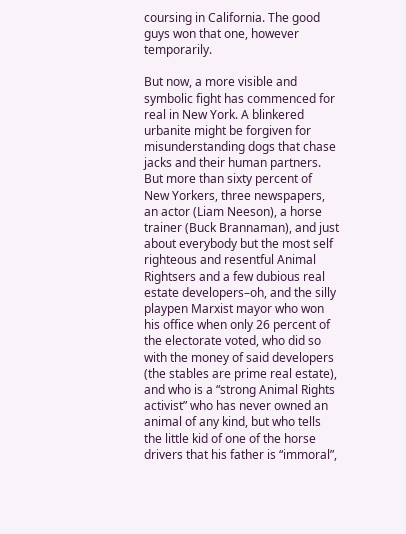coursing in California. The good guys won that one, however temporarily.

But now, a more visible and symbolic fight has commenced for real in New York. A blinkered urbanite might be forgiven for misunderstanding dogs that chase jacks and their human partners. But more than sixty percent of New Yorkers, three newspapers, an actor (Liam Neeson), a horse trainer (Buck Brannaman), and just about everybody but the most self righteous and resentful Animal Rightsers and a few dubious real estate developers–oh, and the silly playpen Marxist mayor who won his office when only 26 percent of the electorate voted, who did so with the money of said developers (the stables are prime real estate), and who is a “strong Animal Rights activist” who has never owned an animal of any kind, but who tells the little kid of one of the horse drivers that his father is “immoral”,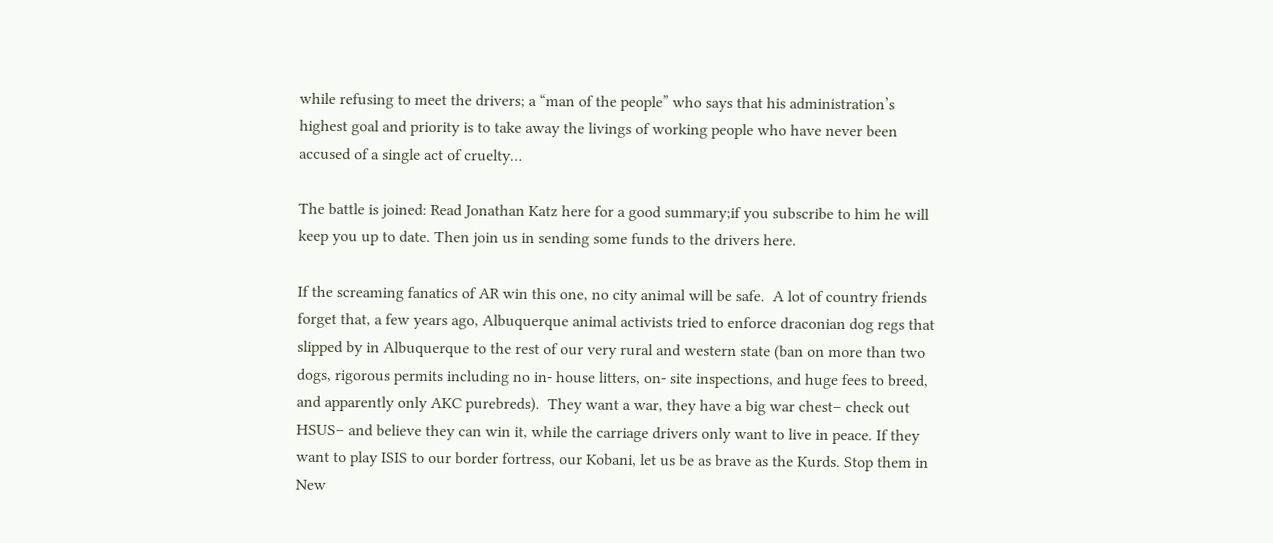while refusing to meet the drivers; a “man of the people” who says that his administration’s highest goal and priority is to take away the livings of working people who have never been accused of a single act of cruelty…

The battle is joined: Read Jonathan Katz here for a good summary;if you subscribe to him he will keep you up to date. Then join us in sending some funds to the drivers here.

If the screaming fanatics of AR win this one, no city animal will be safe.  A lot of country friends forget that, a few years ago, Albuquerque animal activists tried to enforce draconian dog regs that slipped by in Albuquerque to the rest of our very rural and western state (ban on more than two dogs, rigorous permits including no in- house litters, on- site inspections, and huge fees to breed, and apparently only AKC purebreds).  They want a war, they have a big war chest– check out HSUS– and believe they can win it, while the carriage drivers only want to live in peace. If they want to play ISIS to our border fortress, our Kobani, let us be as brave as the Kurds. Stop them in New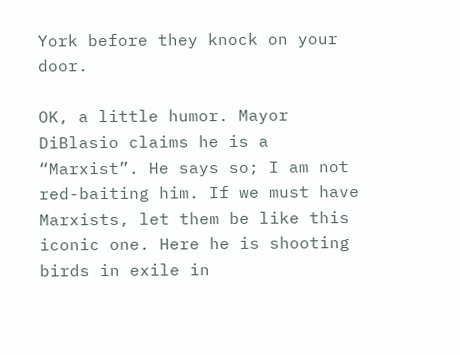York before they knock on your door.

OK, a little humor. Mayor DiBlasio claims he is a “Marxist”. He says so; I am not red-baiting him. If we must have Marxists, let them be like this iconic one. Here he is shooting birds in exile in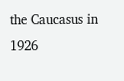the Caucasus in 1926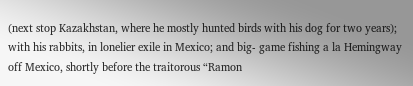(next stop Kazakhstan, where he mostly hunted birds with his dog for two years); with his rabbits, in lonelier exile in Mexico; and big- game fishing a la Hemingway off Mexico, shortly before the traitorous “Ramon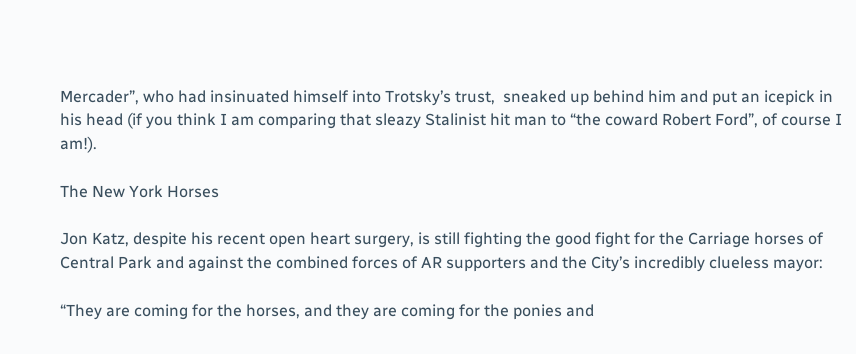Mercader”, who had insinuated himself into Trotsky’s trust,  sneaked up behind him and put an icepick in his head (if you think I am comparing that sleazy Stalinist hit man to “the coward Robert Ford”, of course I am!).

The New York Horses

Jon Katz, despite his recent open heart surgery, is still fighting the good fight for the Carriage horses of Central Park and against the combined forces of AR supporters and the City’s incredibly clueless mayor:

“They are coming for the horses, and they are coming for the ponies and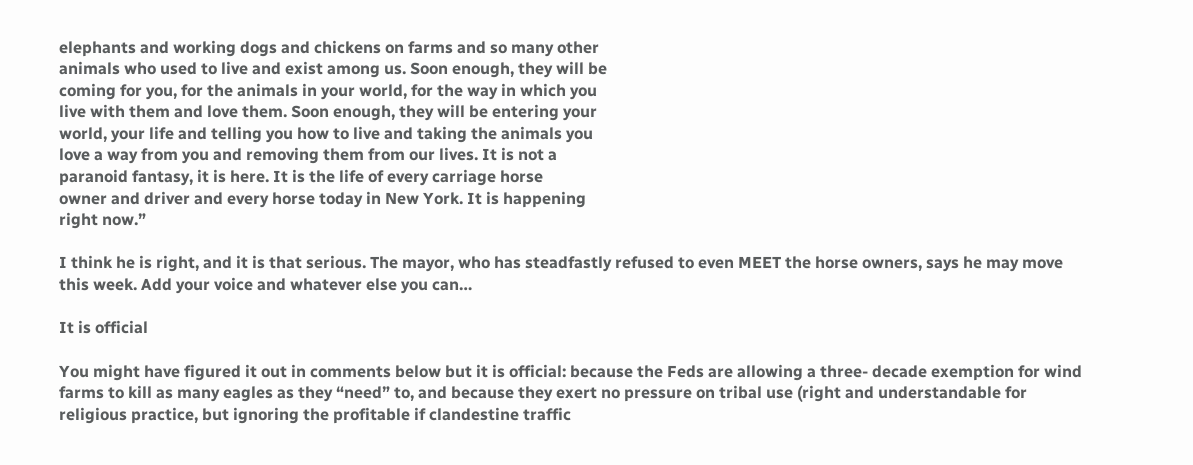elephants and working dogs and chickens on farms and so many other
animals who used to live and exist among us. Soon enough, they will be
coming for you, for the animals in your world, for the way in which you
live with them and love them. Soon enough, they will be entering your
world, your life and telling you how to live and taking the animals you
love a way from you and removing them from our lives. It is not a
paranoid fantasy, it is here. It is the life of every carriage horse
owner and driver and every horse today in New York. It is happening
right now.”

I think he is right, and it is that serious. The mayor, who has steadfastly refused to even MEET the horse owners, says he may move this week. Add your voice and whatever else you can…

It is official

You might have figured it out in comments below but it is official: because the Feds are allowing a three- decade exemption for wind farms to kill as many eagles as they “need” to, and because they exert no pressure on tribal use (right and understandable for religious practice, but ignoring the profitable if clandestine traffic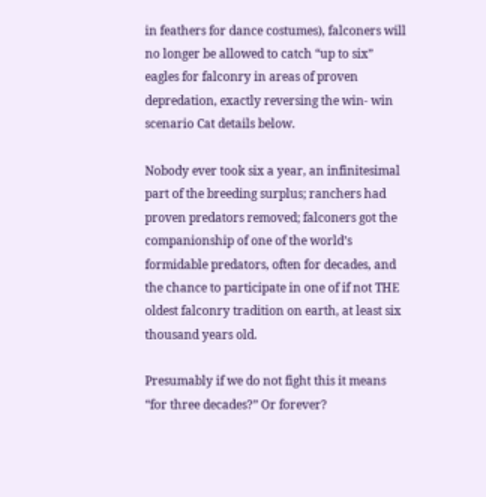in feathers for dance costumes), falconers will no longer be allowed to catch “up to six” eagles for falconry in areas of proven depredation, exactly reversing the win- win scenario Cat details below.

Nobody ever took six a year, an infinitesimal part of the breeding surplus; ranchers had proven predators removed; falconers got the companionship of one of the world’s formidable predators, often for decades, and the chance to participate in one of if not THE oldest falconry tradition on earth, at least six thousand years old.

Presumably if we do not fight this it means “for three decades?” Or forever?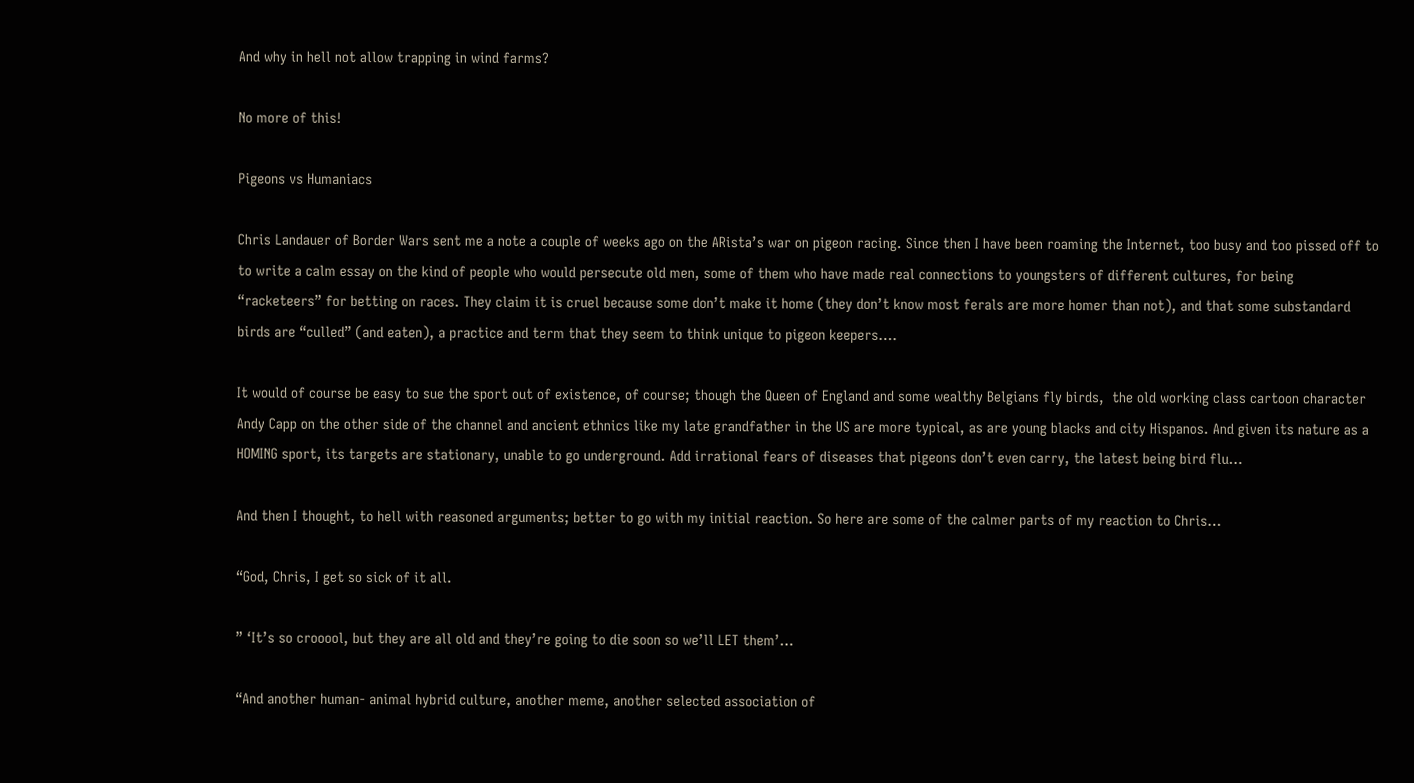And why in hell not allow trapping in wind farms?

No more of this!

Pigeons vs Humaniacs

Chris Landauer of Border Wars sent me a note a couple of weeks ago on the ARista’s war on pigeon racing. Since then I have been roaming the Internet, too busy and too pissed off to to write a calm essay on the kind of people who would persecute old men, some of them who have made real connections to youngsters of different cultures, for being “racketeers” for betting on races. They claim it is cruel because some don’t make it home (they don’t know most ferals are more homer than not), and that some substandard birds are “culled” (and eaten), a practice and term that they seem to think unique to pigeon keepers….

It would of course be easy to sue the sport out of existence, of course; though the Queen of England and some wealthy Belgians fly birds,  the old working class cartoon character Andy Capp on the other side of the channel and ancient ethnics like my late grandfather in the US are more typical, as are young blacks and city Hispanos. And given its nature as a HOMING sport, its targets are stationary, unable to go underground. Add irrational fears of diseases that pigeons don’t even carry, the latest being bird flu…

And then I thought, to hell with reasoned arguments; better to go with my initial reaction. So here are some of the calmer parts of my reaction to Chris…

“God, Chris, I get so sick of it all.

” ‘It’s so crooool, but they are all old and they’re going to die soon so we’ll LET them’…

“And another human- animal hybrid culture, another meme, another selected association of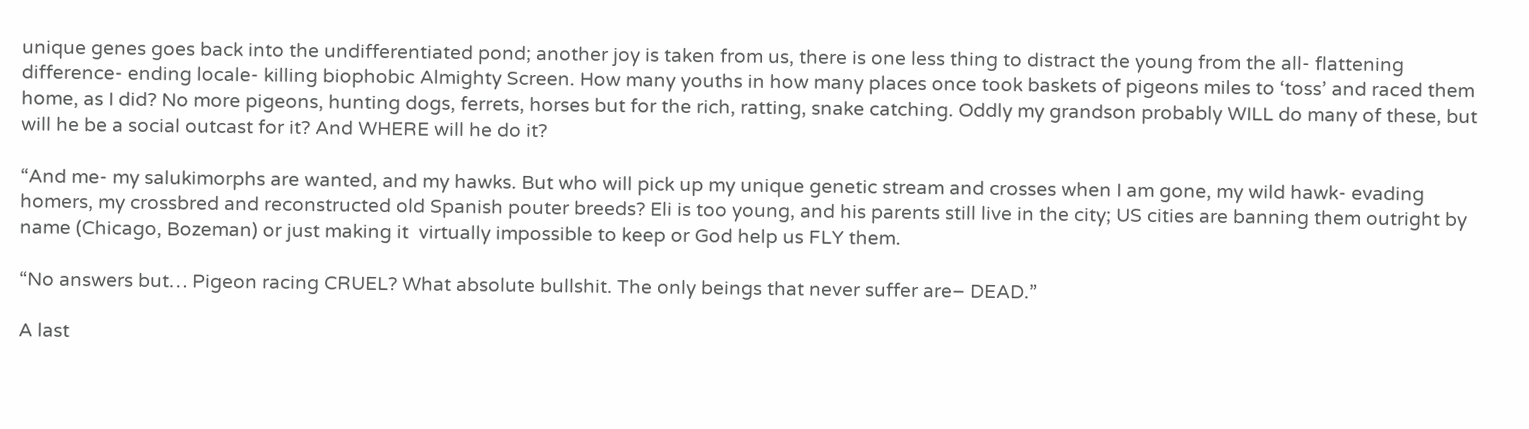unique genes goes back into the undifferentiated pond; another joy is taken from us, there is one less thing to distract the young from the all- flattening difference- ending locale- killing biophobic Almighty Screen. How many youths in how many places once took baskets of pigeons miles to ‘toss’ and raced them home, as I did? No more pigeons, hunting dogs, ferrets, horses but for the rich, ratting, snake catching. Oddly my grandson probably WILL do many of these, but will he be a social outcast for it? And WHERE will he do it?

“And me- my salukimorphs are wanted, and my hawks. But who will pick up my unique genetic stream and crosses when I am gone, my wild hawk- evading homers, my crossbred and reconstructed old Spanish pouter breeds? Eli is too young, and his parents still live in the city; US cities are banning them outright by name (Chicago, Bozeman) or just making it  virtually impossible to keep or God help us FLY them.

“No answers but… Pigeon racing CRUEL? What absolute bullshit. The only beings that never suffer are– DEAD.”

A last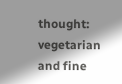thought: vegetarian and fine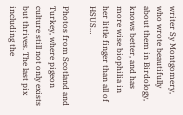writer Sy Montgomery, who wrote beautifully about them in Birdology, knows better, and has more wise biophilia in her little finger than all of HSUS…

Photos from Scotland and Turkey, where pigeon culture still not only exists but thrives. The last pix including the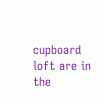cupboard loft are in the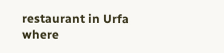restaurant in Urfa where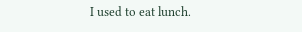I used to eat lunch.